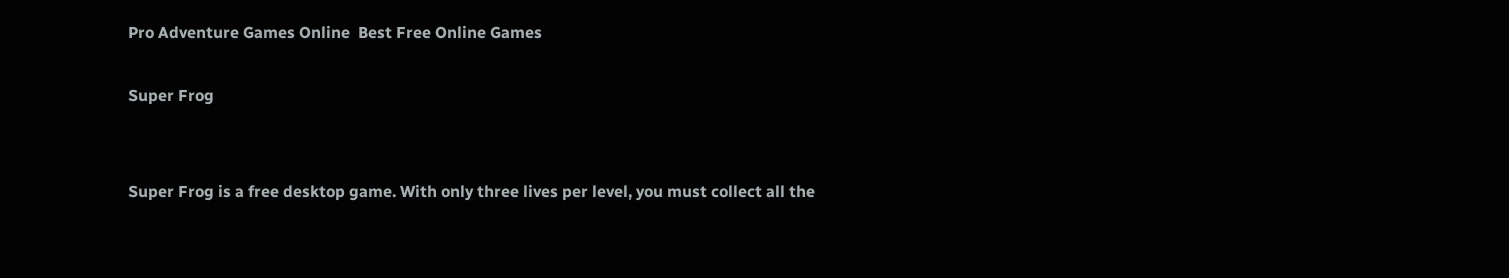Pro Adventure Games Online  Best Free Online Games

Super Frog


Super Frog is a free desktop game. With only three lives per level, you must collect all the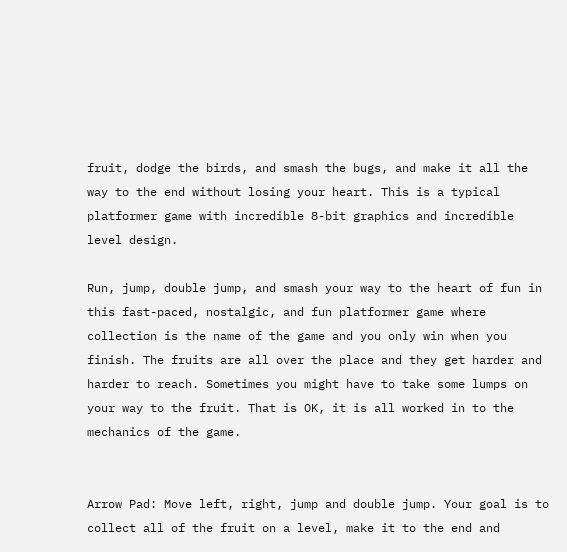fruit, dodge the birds, and smash the bugs, and make it all the way to the end without losing your heart. This is a typical platformer game with incredible 8-bit graphics and incredible level design.

Run, jump, double jump, and smash your way to the heart of fun in this fast-paced, nostalgic, and fun platformer game where collection is the name of the game and you only win when you finish. The fruits are all over the place and they get harder and harder to reach. Sometimes you might have to take some lumps on your way to the fruit. That is OK, it is all worked in to the mechanics of the game.


Arrow Pad: Move left, right, jump and double jump. Your goal is to collect all of the fruit on a level, make it to the end and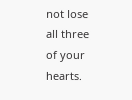not lose all three of your hearts.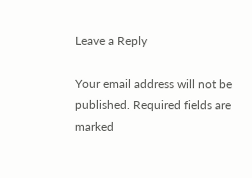Leave a Reply

Your email address will not be published. Required fields are marked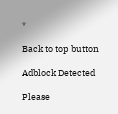*

Back to top button

Adblock Detected

Please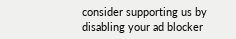consider supporting us by disabling your ad blocker